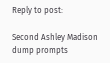Reply to post:

Second Ashley Madison dump prompts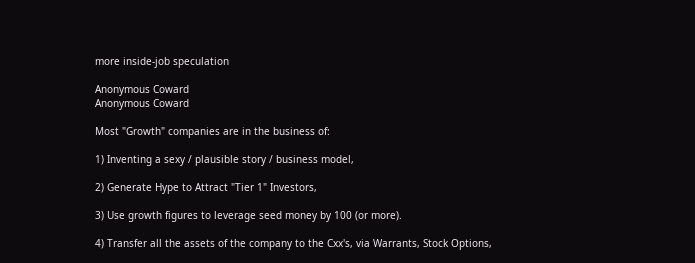more inside-job speculation

Anonymous Coward
Anonymous Coward

Most "Growth" companies are in the business of:

1) Inventing a sexy / plausible story / business model,

2) Generate Hype to Attract "Tier 1" Investors,

3) Use growth figures to leverage seed money by 100 (or more).

4) Transfer all the assets of the company to the Cxx's, via Warrants, Stock Options,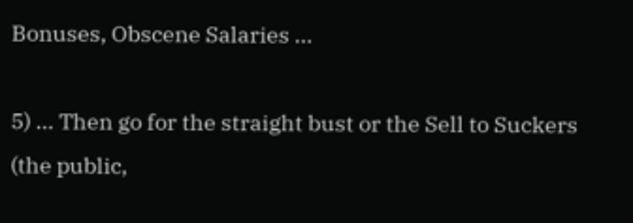Bonuses, Obscene Salaries ...

5) ... Then go for the straight bust or the Sell to Suckers (the public,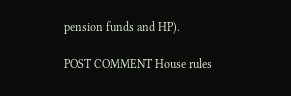pension funds and HP).

POST COMMENT House rules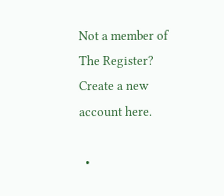Not a member of The Register? Create a new account here.

  •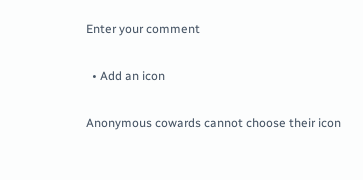Enter your comment

  • Add an icon

Anonymous cowards cannot choose their icon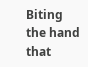Biting the hand that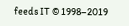feeds IT © 1998–2019